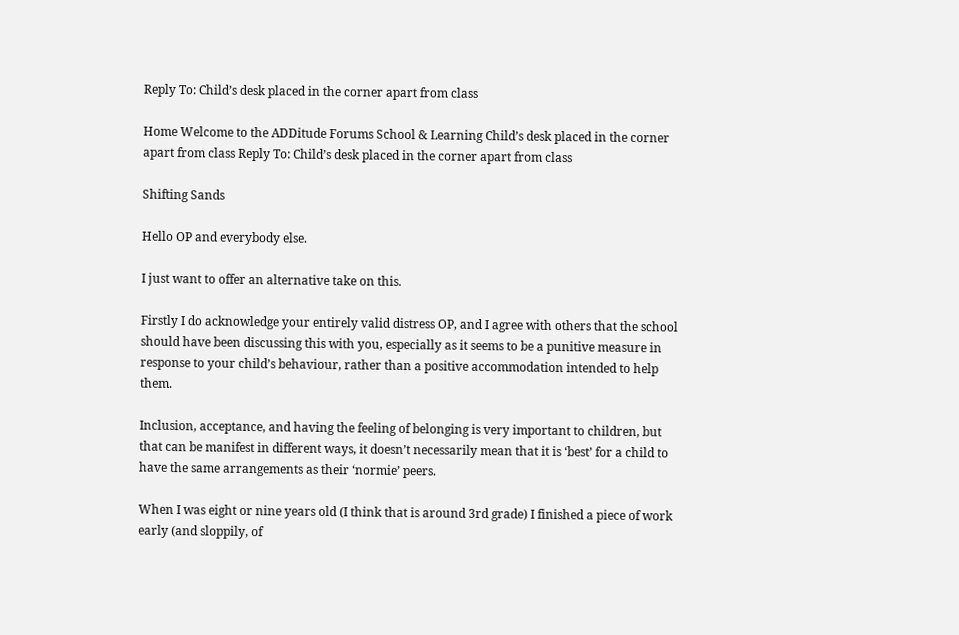Reply To: Child’s desk placed in the corner apart from class

Home Welcome to the ADDitude Forums School & Learning Child’s desk placed in the corner apart from class Reply To: Child’s desk placed in the corner apart from class

Shifting Sands

Hello OP and everybody else.

I just want to offer an alternative take on this.

Firstly I do acknowledge your entirely valid distress OP, and I agree with others that the school should have been discussing this with you, especially as it seems to be a punitive measure in response to your child’s behaviour, rather than a positive accommodation intended to help them.

Inclusion, acceptance, and having the feeling of belonging is very important to children, but that can be manifest in different ways, it doesn’t necessarily mean that it is ‘best’ for a child to have the same arrangements as their ‘normie’ peers.

When I was eight or nine years old (I think that is around 3rd grade) I finished a piece of work early (and sloppily, of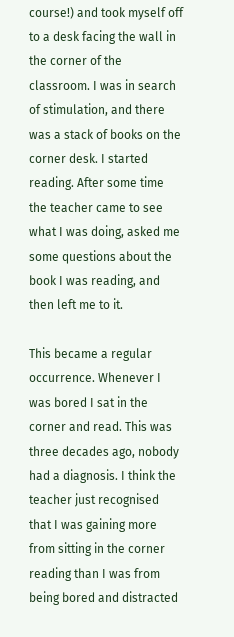course!) and took myself off to a desk facing the wall in the corner of the classroom. I was in search of stimulation, and there was a stack of books on the corner desk. I started reading. After some time the teacher came to see what I was doing, asked me some questions about the book I was reading, and then left me to it.

This became a regular occurrence. Whenever I was bored I sat in the corner and read. This was three decades ago, nobody had a diagnosis. I think the teacher just recognised that I was gaining more from sitting in the corner reading than I was from being bored and distracted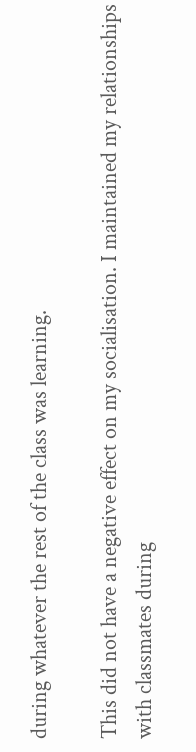during whatever the rest of the class was learning.

This did not have a negative effect on my socialisation. I maintained my relationships with classmates during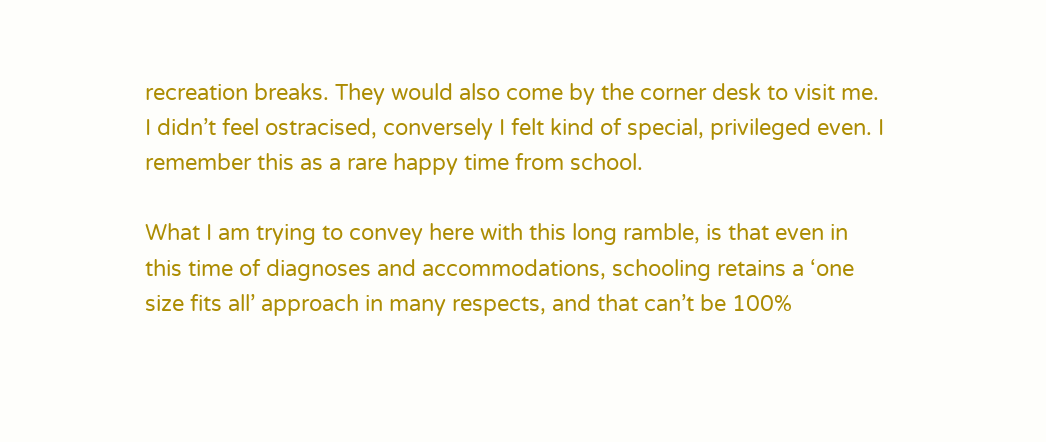recreation breaks. They would also come by the corner desk to visit me. I didn’t feel ostracised, conversely I felt kind of special, privileged even. I remember this as a rare happy time from school.

What I am trying to convey here with this long ramble, is that even in this time of diagnoses and accommodations, schooling retains a ‘one size fits all’ approach in many respects, and that can’t be 100%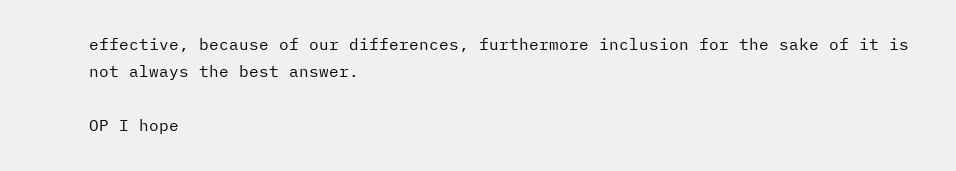effective, because of our differences, furthermore inclusion for the sake of it is not always the best answer.

OP I hope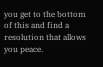you get to the bottom of this and find a resolution that allows you peace.